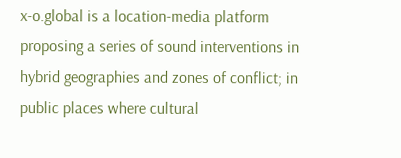x-o.global is a location-media platform proposing a series of sound interventions in hybrid geographies and zones of conflict; in public places where cultural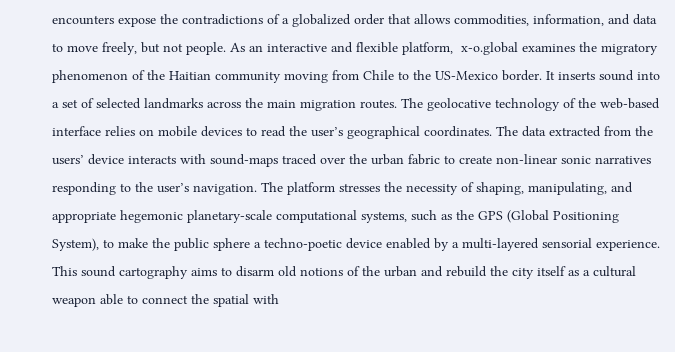encounters expose the contradictions of a globalized order that allows commodities, information, and data to move freely, but not people. As an interactive and flexible platform,  x-o.global examines the migratory phenomenon of the Haitian community moving from Chile to the US-Mexico border. It inserts sound into a set of selected landmarks across the main migration routes. The geolocative technology of the web-based interface relies on mobile devices to read the user’s geographical coordinates. The data extracted from the users’ device interacts with sound-maps traced over the urban fabric to create non-linear sonic narratives responding to the user’s navigation. The platform stresses the necessity of shaping, manipulating, and appropriate hegemonic planetary-scale computational systems, such as the GPS (Global Positioning System), to make the public sphere a techno-poetic device enabled by a multi-layered sensorial experience. This sound cartography aims to disarm old notions of the urban and rebuild the city itself as a cultural weapon able to connect the spatial with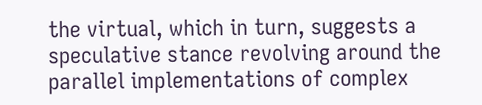the virtual, which in turn, suggests a speculative stance revolving around the parallel implementations of complex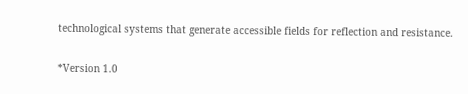technological systems that generate accessible fields for reflection and resistance.

*Version 1.0